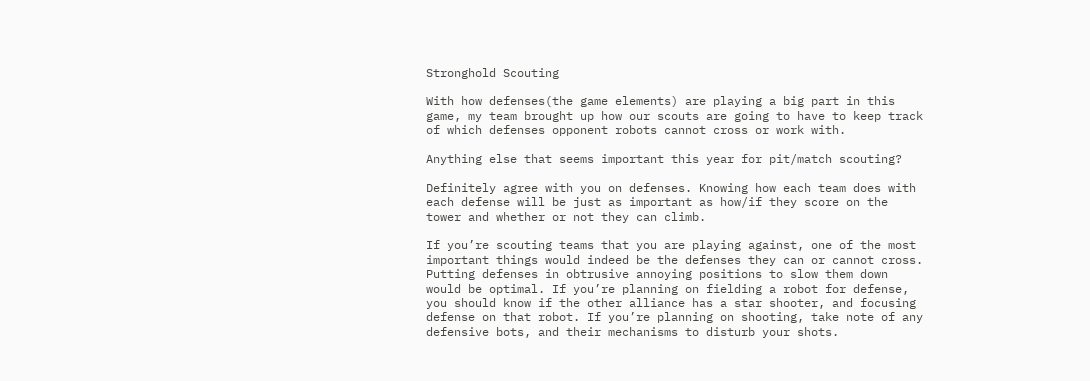Stronghold Scouting

With how defenses(the game elements) are playing a big part in this game, my team brought up how our scouts are going to have to keep track of which defenses opponent robots cannot cross or work with.

Anything else that seems important this year for pit/match scouting?

Definitely agree with you on defenses. Knowing how each team does with each defense will be just as important as how/if they score on the tower and whether or not they can climb.

If you’re scouting teams that you are playing against, one of the most important things would indeed be the defenses they can or cannot cross. Putting defenses in obtrusive annoying positions to slow them down would be optimal. If you’re planning on fielding a robot for defense, you should know if the other alliance has a star shooter, and focusing defense on that robot. If you’re planning on shooting, take note of any defensive bots, and their mechanisms to disturb your shots.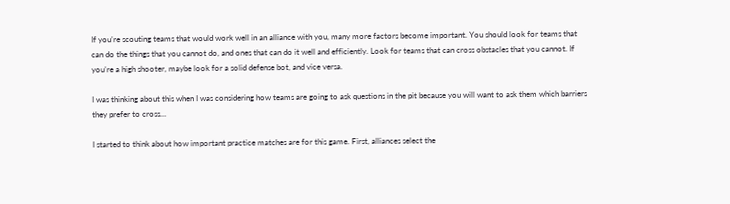If you’re scouting teams that would work well in an alliance with you, many more factors become important. You should look for teams that can do the things that you cannot do, and ones that can do it well and efficiently. Look for teams that can cross obstacles that you cannot. If you’re a high shooter, maybe look for a solid defense bot, and vice versa.

I was thinking about this when I was considering how teams are going to ask questions in the pit because you will want to ask them which barriers they prefer to cross…

I started to think about how important practice matches are for this game. First, alliances select the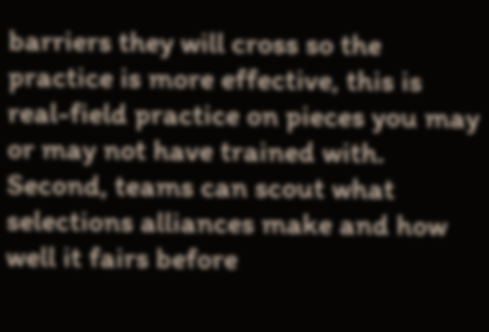barriers they will cross so the practice is more effective, this is real-field practice on pieces you may or may not have trained with. Second, teams can scout what selections alliances make and how well it fairs before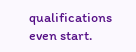qualifications even start.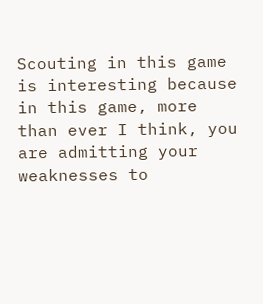Scouting in this game is interesting because in this game, more than ever I think, you are admitting your weaknesses to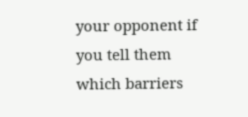your opponent if you tell them which barriers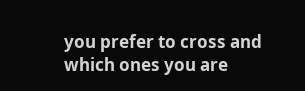you prefer to cross and which ones you are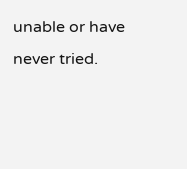unable or have never tried.